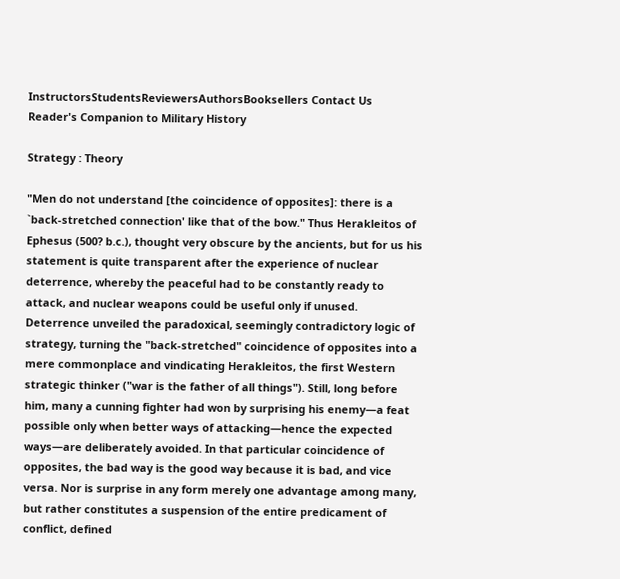InstructorsStudentsReviewersAuthorsBooksellers Contact Us
Reader's Companion to Military History

Strategy : Theory

"Men do not understand [the coincidence of opposites]: there is a `back-stretched connection' like that of the bow." Thus Herakleitos of Ephesus (500? b.c.), thought very obscure by the ancients, but for us his statement is quite transparent after the experience of nuclear deterrence, whereby the peaceful had to be constantly ready to attack, and nuclear weapons could be useful only if unused. Deterrence unveiled the paradoxical, seemingly contradictory logic of strategy, turning the "back-stretched" coincidence of opposites into a mere commonplace and vindicating Herakleitos, the first Western strategic thinker ("war is the father of all things"). Still, long before him, many a cunning fighter had won by surprising his enemy—a feat possible only when better ways of attacking—hence the expected ways—are deliberately avoided. In that particular coincidence of opposites, the bad way is the good way because it is bad, and vice versa. Nor is surprise in any form merely one advantage among many, but rather constitutes a suspension of the entire predicament of conflict, defined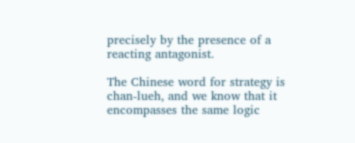precisely by the presence of a reacting antagonist.

The Chinese word for strategy is chan-lueh, and we know that it encompasses the same logic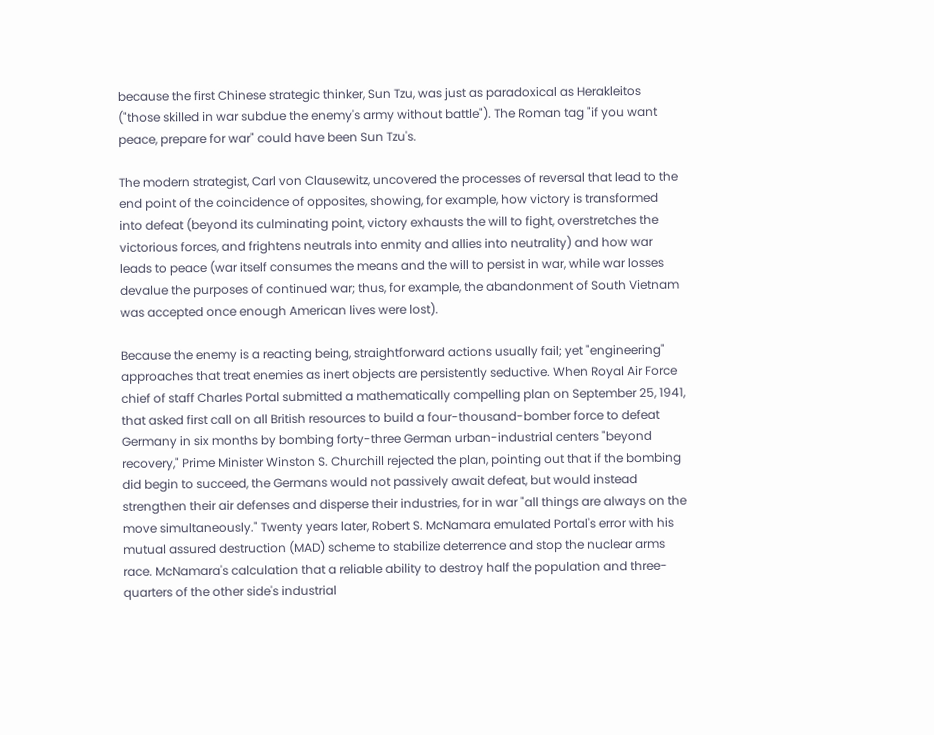because the first Chinese strategic thinker, Sun Tzu, was just as paradoxical as Herakleitos ("those skilled in war subdue the enemy's army without battle"). The Roman tag "if you want peace, prepare for war" could have been Sun Tzu's.

The modern strategist, Carl von Clausewitz, uncovered the processes of reversal that lead to the end point of the coincidence of opposites, showing, for example, how victory is transformed into defeat (beyond its culminating point, victory exhausts the will to fight, overstretches the victorious forces, and frightens neutrals into enmity and allies into neutrality) and how war leads to peace (war itself consumes the means and the will to persist in war, while war losses devalue the purposes of continued war; thus, for example, the abandonment of South Vietnam was accepted once enough American lives were lost).

Because the enemy is a reacting being, straightforward actions usually fail; yet "engineering" approaches that treat enemies as inert objects are persistently seductive. When Royal Air Force chief of staff Charles Portal submitted a mathematically compelling plan on September 25, 1941, that asked first call on all British resources to build a four-thousand-bomber force to defeat Germany in six months by bombing forty-three German urban-industrial centers "beyond recovery," Prime Minister Winston S. Churchill rejected the plan, pointing out that if the bombing did begin to succeed, the Germans would not passively await defeat, but would instead strengthen their air defenses and disperse their industries, for in war "all things are always on the move simultaneously." Twenty years later, Robert S. McNamara emulated Portal's error with his mutual assured destruction (MAD) scheme to stabilize deterrence and stop the nuclear arms race. McNamara's calculation that a reliable ability to destroy half the population and three-quarters of the other side's industrial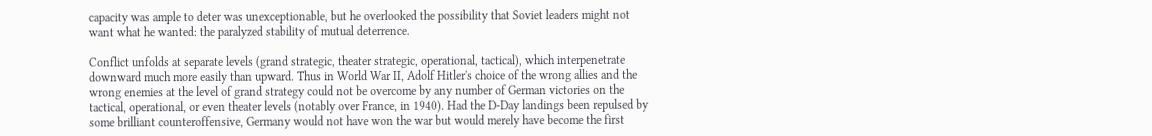capacity was ample to deter was unexceptionable, but he overlooked the possibility that Soviet leaders might not want what he wanted: the paralyzed stability of mutual deterrence.

Conflict unfolds at separate levels (grand strategic, theater strategic, operational, tactical), which interpenetrate downward much more easily than upward. Thus in World War II, Adolf Hitler's choice of the wrong allies and the wrong enemies at the level of grand strategy could not be overcome by any number of German victories on the tactical, operational, or even theater levels (notably over France, in 1940). Had the D-Day landings been repulsed by some brilliant counteroffensive, Germany would not have won the war but would merely have become the first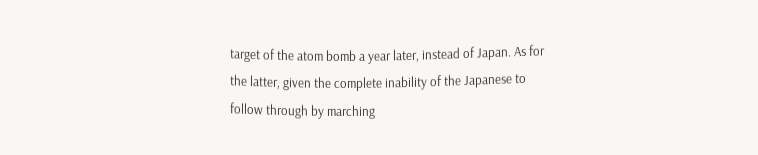target of the atom bomb a year later, instead of Japan. As for the latter, given the complete inability of the Japanese to follow through by marching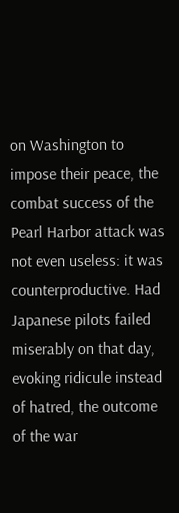on Washington to impose their peace, the combat success of the Pearl Harbor attack was not even useless: it was counterproductive. Had Japanese pilots failed miserably on that day, evoking ridicule instead of hatred, the outcome of the war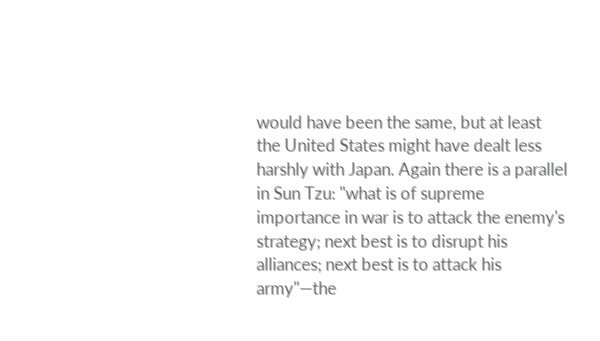would have been the same, but at least the United States might have dealt less harshly with Japan. Again there is a parallel in Sun Tzu: "what is of supreme importance in war is to attack the enemy's strategy; next best is to disrupt his alliances; next best is to attack his army"—the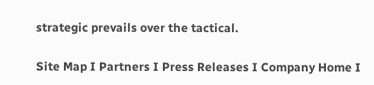strategic prevails over the tactical.

Site Map I Partners I Press Releases I Company Home I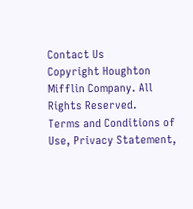Contact Us
Copyright Houghton Mifflin Company. All Rights Reserved.
Terms and Conditions of Use, Privacy Statement,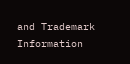and Trademark Information